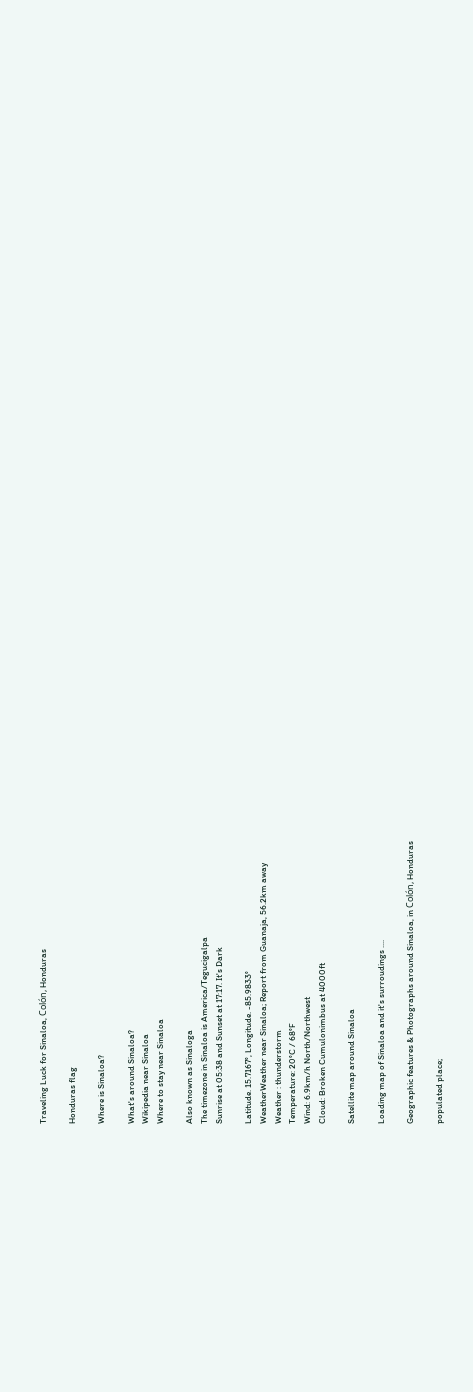Traveling Luck for Sinaloa, Colón, Honduras

Honduras flag

Where is Sinaloa?

What's around Sinaloa?
Wikipedia near Sinaloa
Where to stay near Sinaloa

Also known as Sinaloga
The timezone in Sinaloa is America/Tegucigalpa
Sunrise at 05:38 and Sunset at 17:17. It's Dark

Latitude. 15.7167°, Longitude. -85.9833°
WeatherWeather near Sinaloa; Report from Guanaja, 56.2km away
Weather : thunderstorm
Temperature: 20°C / 68°F
Wind: 6.9km/h North/Northwest
Cloud: Broken Cumulonimbus at 4000ft

Satellite map around Sinaloa

Loading map of Sinaloa and it's surroudings ....

Geographic features & Photographs around Sinaloa, in Colón, Honduras

populated place;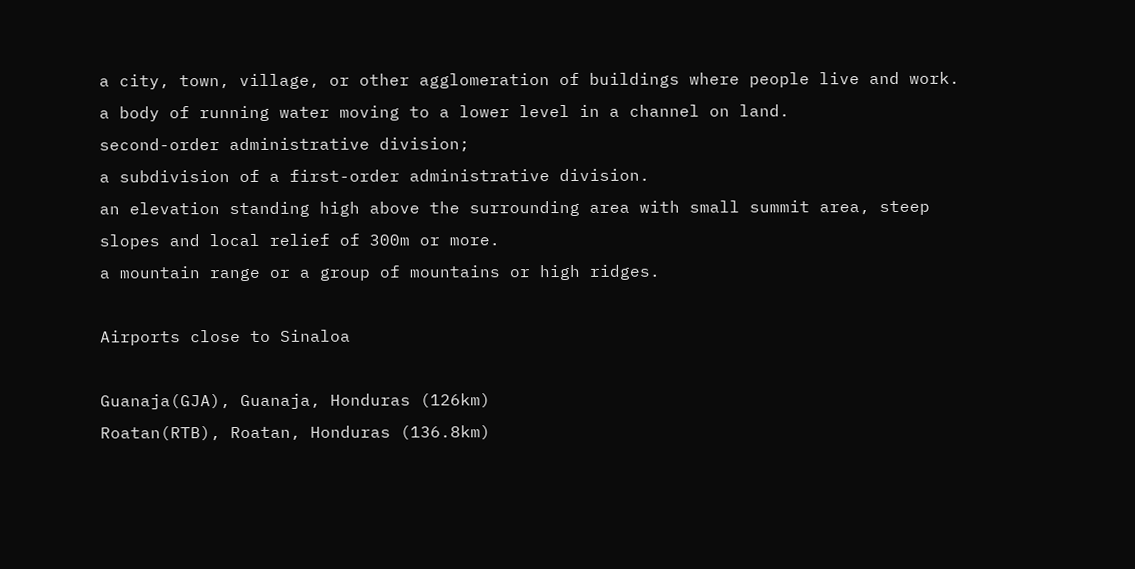a city, town, village, or other agglomeration of buildings where people live and work.
a body of running water moving to a lower level in a channel on land.
second-order administrative division;
a subdivision of a first-order administrative division.
an elevation standing high above the surrounding area with small summit area, steep slopes and local relief of 300m or more.
a mountain range or a group of mountains or high ridges.

Airports close to Sinaloa

Guanaja(GJA), Guanaja, Honduras (126km)
Roatan(RTB), Roatan, Honduras (136.8km)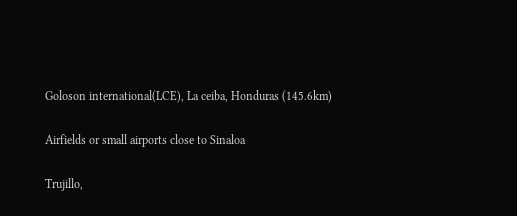Goloson international(LCE), La ceiba, Honduras (145.6km)

Airfields or small airports close to Sinaloa

Trujillo,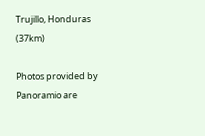Trujillo, Honduras (37km)

Photos provided by Panoramio are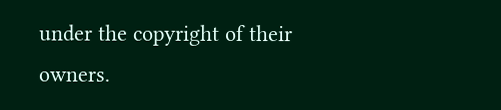under the copyright of their owners.